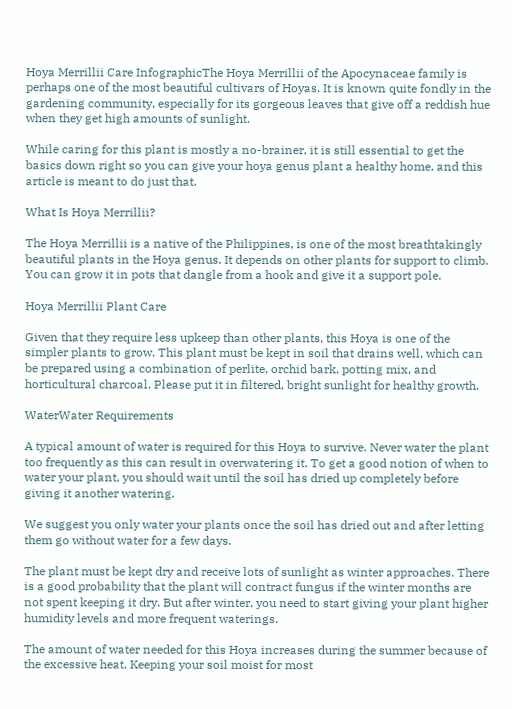Hoya Merrillii Care InfographicThe Hoya Merrillii of the Apocynaceae family is perhaps one of the most beautiful cultivars of Hoyas. It is known quite fondly in the gardening community, especially for its gorgeous leaves that give off a reddish hue when they get high amounts of sunlight.

While caring for this plant is mostly a no-brainer, it is still essential to get the basics down right so you can give your hoya genus plant a healthy home, and this article is meant to do just that.

What Is Hoya Merrillii?

The Hoya Merrillii is a native of the Philippines, is one of the most breathtakingly beautiful plants in the Hoya genus. It depends on other plants for support to climb. You can grow it in pots that dangle from a hook and give it a support pole.

Hoya Merrillii Plant Care

Given that they require less upkeep than other plants, this Hoya is one of the simpler plants to grow. This plant must be kept in soil that drains well, which can be prepared using a combination of perlite, orchid bark, potting mix, and horticultural charcoal. Please put it in filtered, bright sunlight for healthy growth.

WaterWater Requirements

A typical amount of water is required for this Hoya to survive. Never water the plant too frequently as this can result in overwatering it. To get a good notion of when to water your plant, you should wait until the soil has dried up completely before giving it another watering.

We suggest you only water your plants once the soil has dried out and after letting them go without water for a few days.

The plant must be kept dry and receive lots of sunlight as winter approaches. There is a good probability that the plant will contract fungus if the winter months are not spent keeping it dry. But after winter, you need to start giving your plant higher humidity levels and more frequent waterings.

The amount of water needed for this Hoya increases during the summer because of the excessive heat. Keeping your soil moist for most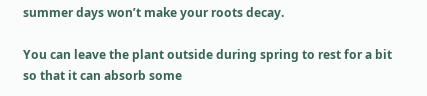summer days won’t make your roots decay.

You can leave the plant outside during spring to rest for a bit so that it can absorb some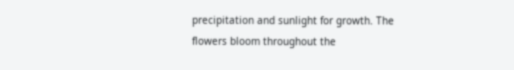precipitation and sunlight for growth. The flowers bloom throughout the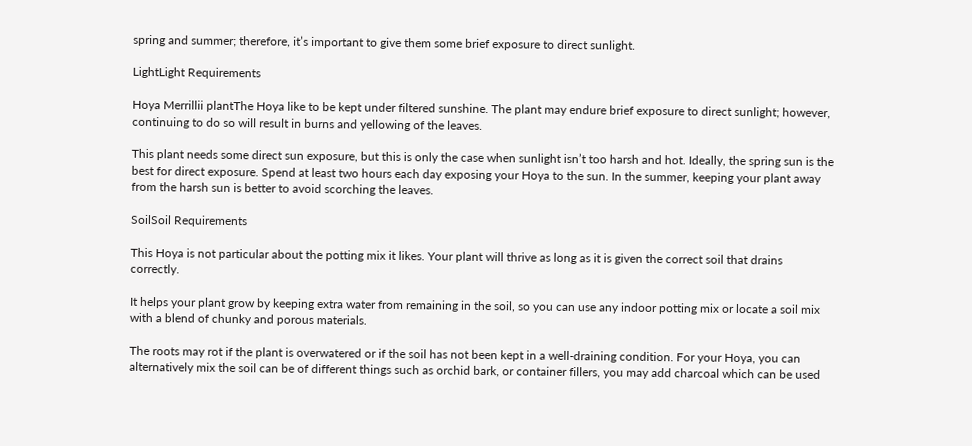spring and summer; therefore, it’s important to give them some brief exposure to direct sunlight.

LightLight Requirements

Hoya Merrillii plantThe Hoya like to be kept under filtered sunshine. The plant may endure brief exposure to direct sunlight; however, continuing to do so will result in burns and yellowing of the leaves.

This plant needs some direct sun exposure, but this is only the case when sunlight isn’t too harsh and hot. Ideally, the spring sun is the best for direct exposure. Spend at least two hours each day exposing your Hoya to the sun. In the summer, keeping your plant away from the harsh sun is better to avoid scorching the leaves.

SoilSoil Requirements

This Hoya is not particular about the potting mix it likes. Your plant will thrive as long as it is given the correct soil that drains correctly.

It helps your plant grow by keeping extra water from remaining in the soil, so you can use any indoor potting mix or locate a soil mix with a blend of chunky and porous materials.

The roots may rot if the plant is overwatered or if the soil has not been kept in a well-draining condition. For your Hoya, you can alternatively mix the soil can be of different things such as orchid bark, or container fillers, you may add charcoal which can be used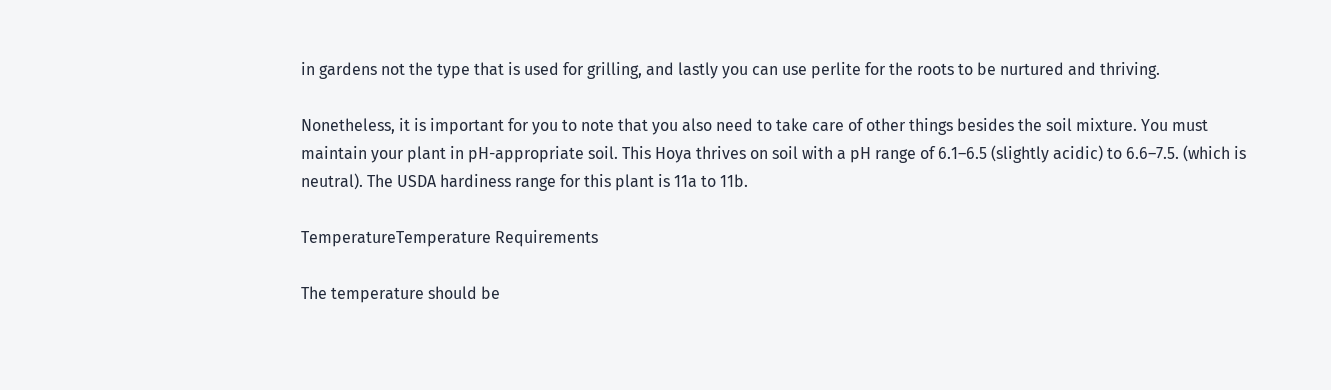in gardens not the type that is used for grilling, and lastly you can use perlite for the roots to be nurtured and thriving.

Nonetheless, it is important for you to note that you also need to take care of other things besides the soil mixture. You must maintain your plant in pH-appropriate soil. This Hoya thrives on soil with a pH range of 6.1–6.5 (slightly acidic) to 6.6–7.5. (which is neutral). The USDA hardiness range for this plant is 11a to 11b.

TemperatureTemperature Requirements

The temperature should be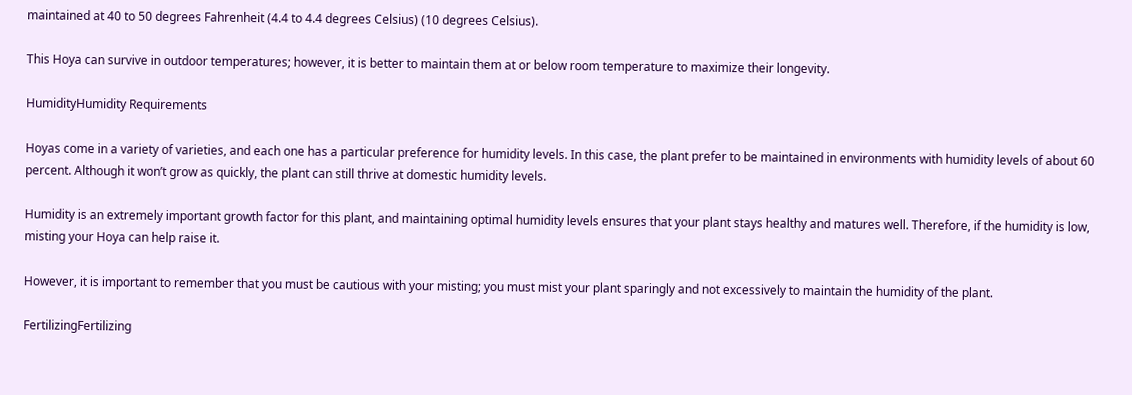maintained at 40 to 50 degrees Fahrenheit (4.4 to 4.4 degrees Celsius) (10 degrees Celsius).

This Hoya can survive in outdoor temperatures; however, it is better to maintain them at or below room temperature to maximize their longevity.

HumidityHumidity Requirements

Hoyas come in a variety of varieties, and each one has a particular preference for humidity levels. In this case, the plant prefer to be maintained in environments with humidity levels of about 60 percent. Although it won’t grow as quickly, the plant can still thrive at domestic humidity levels.

Humidity is an extremely important growth factor for this plant, and maintaining optimal humidity levels ensures that your plant stays healthy and matures well. Therefore, if the humidity is low, misting your Hoya can help raise it.

However, it is important to remember that you must be cautious with your misting; you must mist your plant sparingly and not excessively to maintain the humidity of the plant.

FertilizingFertilizing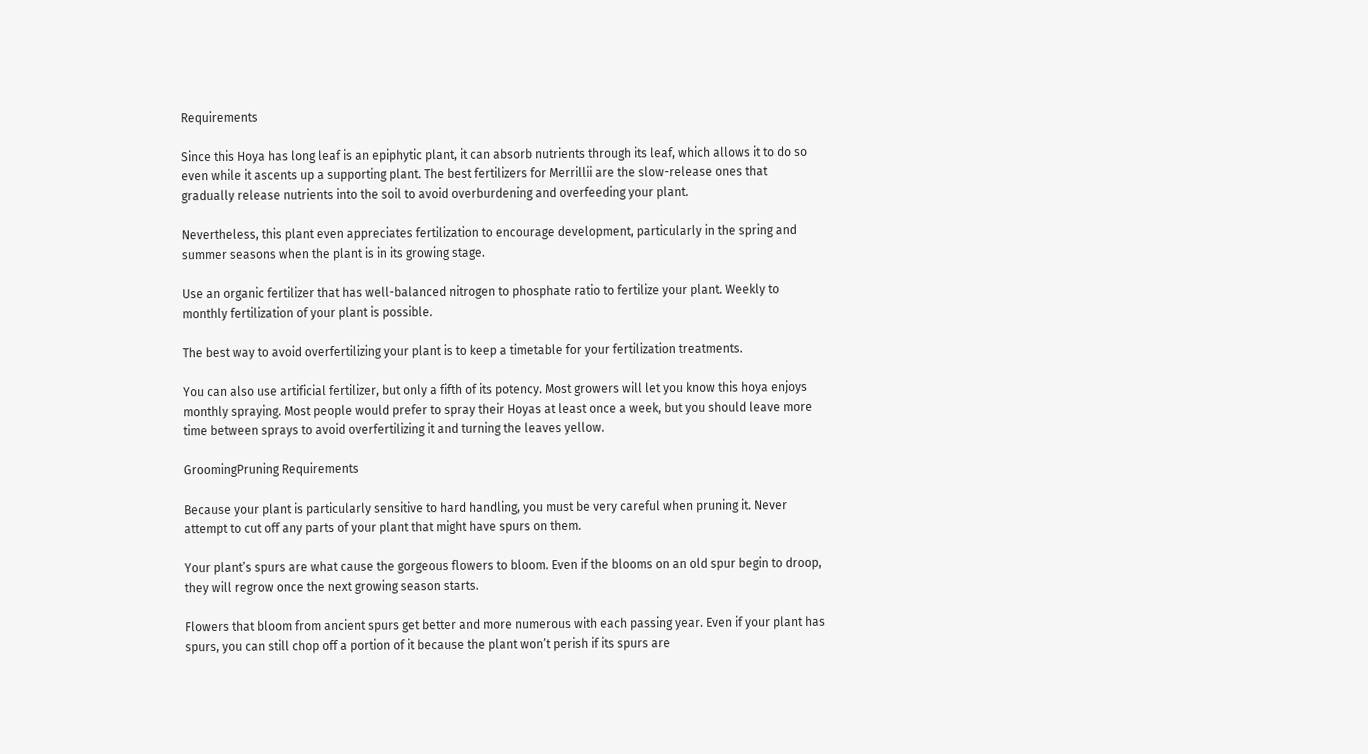Requirements

Since this Hoya has long leaf is an epiphytic plant, it can absorb nutrients through its leaf, which allows it to do so even while it ascents up a supporting plant. The best fertilizers for Merrillii are the slow-release ones that gradually release nutrients into the soil to avoid overburdening and overfeeding your plant.

Nevertheless, this plant even appreciates fertilization to encourage development, particularly in the spring and summer seasons when the plant is in its growing stage.

Use an organic fertilizer that has well-balanced nitrogen to phosphate ratio to fertilize your plant. Weekly to monthly fertilization of your plant is possible.

The best way to avoid overfertilizing your plant is to keep a timetable for your fertilization treatments.

You can also use artificial fertilizer, but only a fifth of its potency. Most growers will let you know this hoya enjoys monthly spraying. Most people would prefer to spray their Hoyas at least once a week, but you should leave more time between sprays to avoid overfertilizing it and turning the leaves yellow.

GroomingPruning Requirements

Because your plant is particularly sensitive to hard handling, you must be very careful when pruning it. Never attempt to cut off any parts of your plant that might have spurs on them.

Your plant’s spurs are what cause the gorgeous flowers to bloom. Even if the blooms on an old spur begin to droop, they will regrow once the next growing season starts.

Flowers that bloom from ancient spurs get better and more numerous with each passing year. Even if your plant has spurs, you can still chop off a portion of it because the plant won’t perish if its spurs are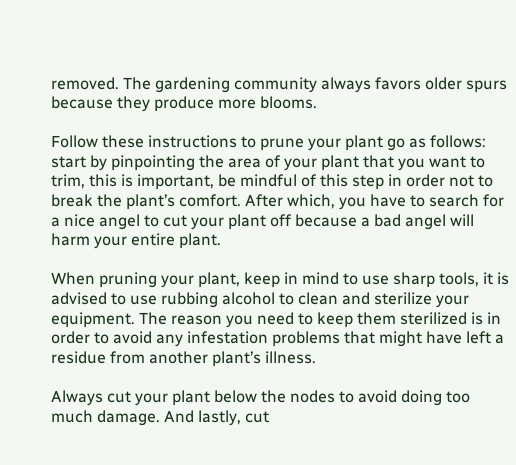removed. The gardening community always favors older spurs because they produce more blooms.

Follow these instructions to prune your plant go as follows: start by pinpointing the area of your plant that you want to trim, this is important, be mindful of this step in order not to break the plant’s comfort. After which, you have to search for a nice angel to cut your plant off because a bad angel will harm your entire plant.

When pruning your plant, keep in mind to use sharp tools, it is advised to use rubbing alcohol to clean and sterilize your equipment. The reason you need to keep them sterilized is in order to avoid any infestation problems that might have left a residue from another plant’s illness.

Always cut your plant below the nodes to avoid doing too much damage. And lastly, cut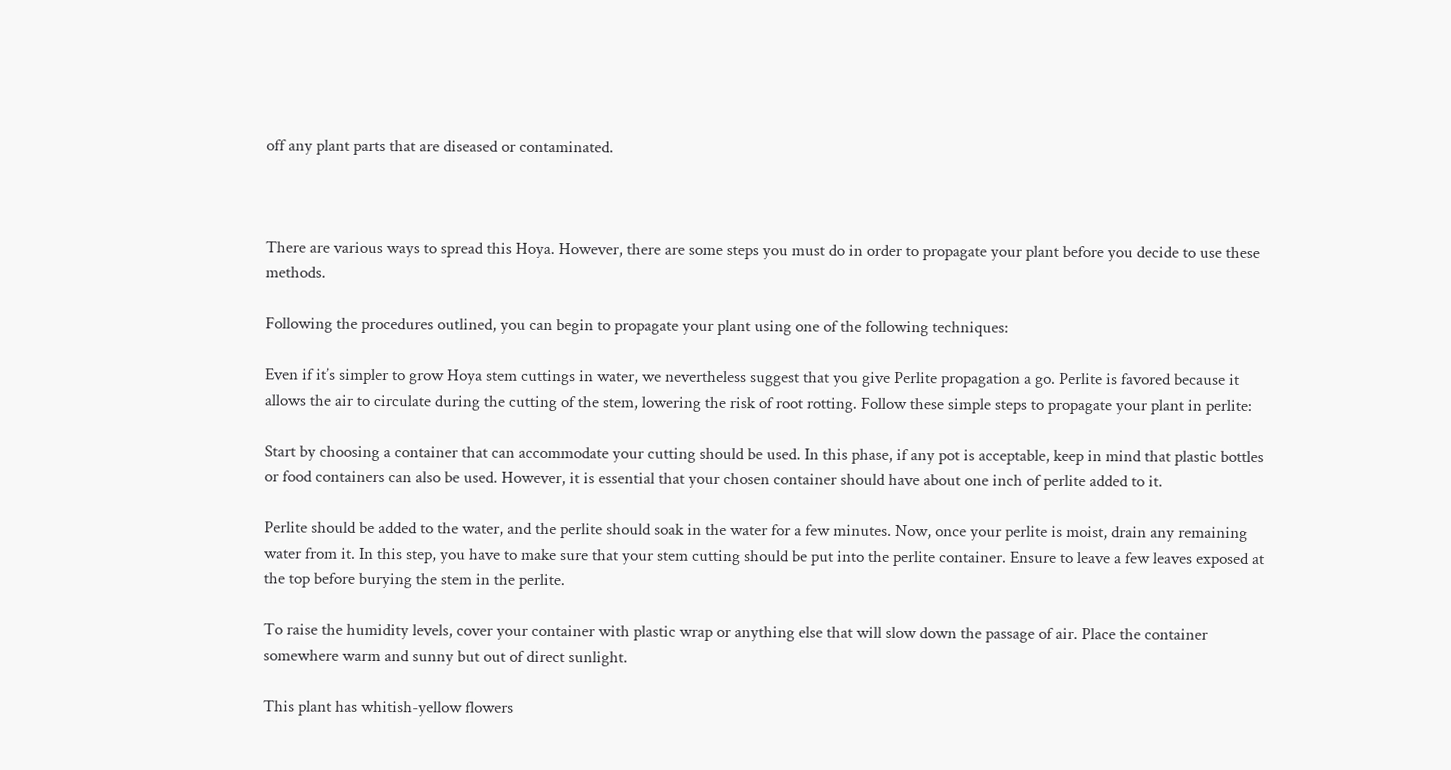off any plant parts that are diseased or contaminated.



There are various ways to spread this Hoya. However, there are some steps you must do in order to propagate your plant before you decide to use these methods.

Following the procedures outlined, you can begin to propagate your plant using one of the following techniques:

Even if it’s simpler to grow Hoya stem cuttings in water, we nevertheless suggest that you give Perlite propagation a go. Perlite is favored because it allows the air to circulate during the cutting of the stem, lowering the risk of root rotting. Follow these simple steps to propagate your plant in perlite:

Start by choosing a container that can accommodate your cutting should be used. In this phase, if any pot is acceptable, keep in mind that plastic bottles or food containers can also be used. However, it is essential that your chosen container should have about one inch of perlite added to it.

Perlite should be added to the water, and the perlite should soak in the water for a few minutes. Now, once your perlite is moist, drain any remaining water from it. In this step, you have to make sure that your stem cutting should be put into the perlite container. Ensure to leave a few leaves exposed at the top before burying the stem in the perlite.

To raise the humidity levels, cover your container with plastic wrap or anything else that will slow down the passage of air. Place the container somewhere warm and sunny but out of direct sunlight.

This plant has whitish-yellow flowers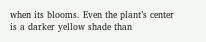when its blooms. Even the plant’s center is a darker yellow shade than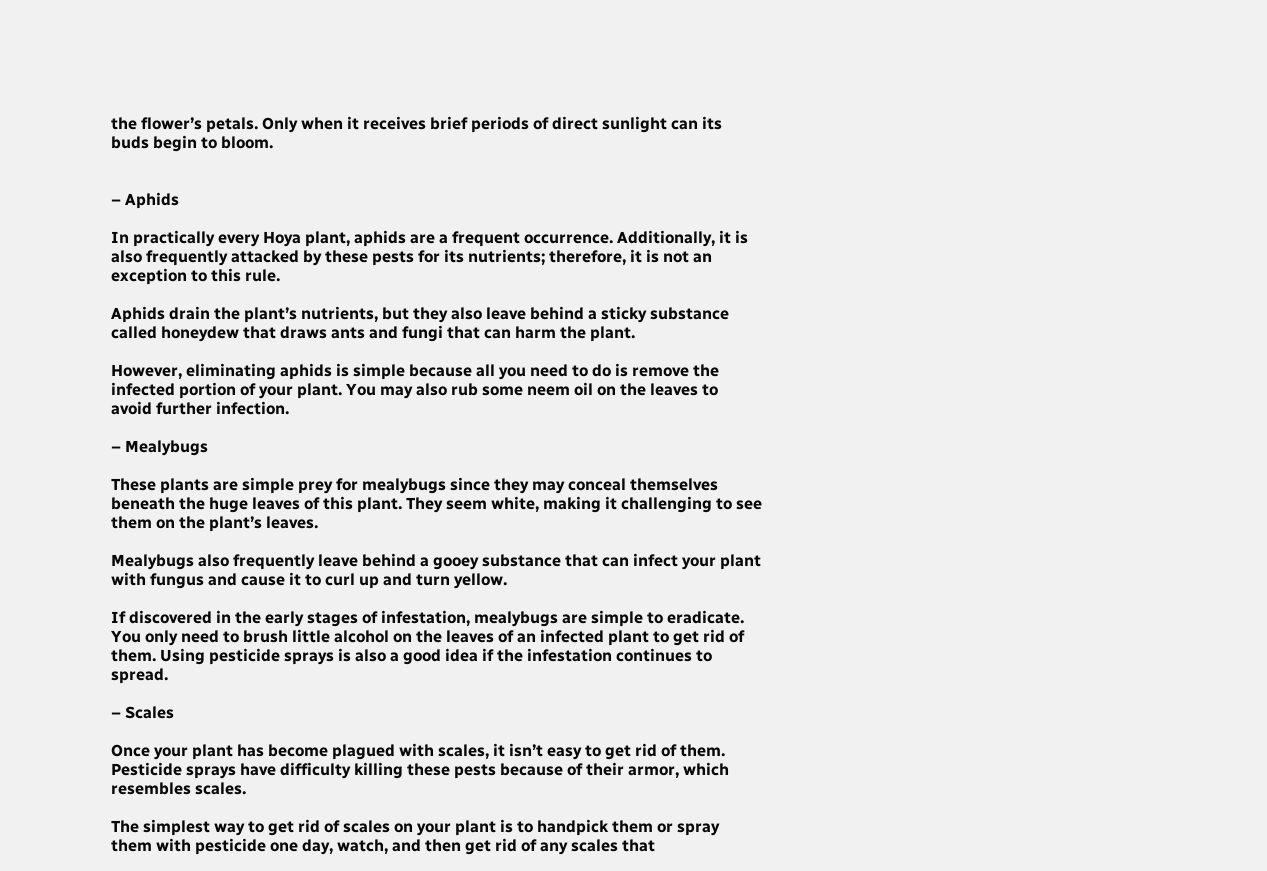the flower’s petals. Only when it receives brief periods of direct sunlight can its buds begin to bloom.


– Aphids

In practically every Hoya plant, aphids are a frequent occurrence. Additionally, it is also frequently attacked by these pests for its nutrients; therefore, it is not an exception to this rule.

Aphids drain the plant’s nutrients, but they also leave behind a sticky substance called honeydew that draws ants and fungi that can harm the plant.

However, eliminating aphids is simple because all you need to do is remove the infected portion of your plant. You may also rub some neem oil on the leaves to avoid further infection.

– Mealybugs

These plants are simple prey for mealybugs since they may conceal themselves beneath the huge leaves of this plant. They seem white, making it challenging to see them on the plant’s leaves.

Mealybugs also frequently leave behind a gooey substance that can infect your plant with fungus and cause it to curl up and turn yellow.

If discovered in the early stages of infestation, mealybugs are simple to eradicate. You only need to brush little alcohol on the leaves of an infected plant to get rid of them. Using pesticide sprays is also a good idea if the infestation continues to spread.

– Scales

Once your plant has become plagued with scales, it isn’t easy to get rid of them. Pesticide sprays have difficulty killing these pests because of their armor, which resembles scales.

The simplest way to get rid of scales on your plant is to handpick them or spray them with pesticide one day, watch, and then get rid of any scales that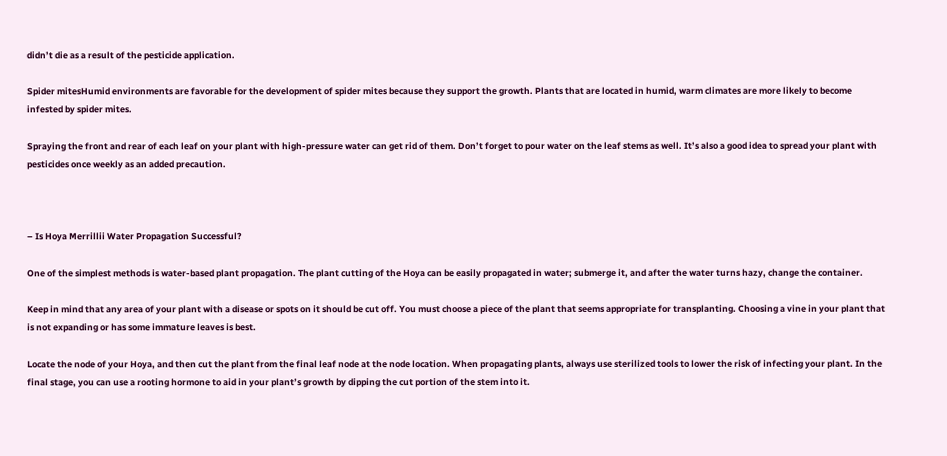didn’t die as a result of the pesticide application.

Spider mitesHumid environments are favorable for the development of spider mites because they support the growth. Plants that are located in humid, warm climates are more likely to become infested by spider mites.

Spraying the front and rear of each leaf on your plant with high-pressure water can get rid of them. Don’t forget to pour water on the leaf stems as well. It’s also a good idea to spread your plant with pesticides once weekly as an added precaution.



– Is Hoya Merrillii Water Propagation Successful?

One of the simplest methods is water-based plant propagation. The plant cutting of the Hoya can be easily propagated in water; submerge it, and after the water turns hazy, change the container.

Keep in mind that any area of your plant with a disease or spots on it should be cut off. You must choose a piece of the plant that seems appropriate for transplanting. Choosing a vine in your plant that is not expanding or has some immature leaves is best.

Locate the node of your Hoya, and then cut the plant from the final leaf node at the node location. When propagating plants, always use sterilized tools to lower the risk of infecting your plant. In the final stage, you can use a rooting hormone to aid in your plant’s growth by dipping the cut portion of the stem into it.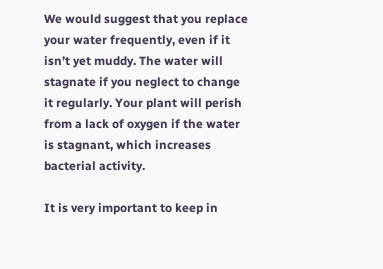We would suggest that you replace your water frequently, even if it isn’t yet muddy. The water will stagnate if you neglect to change it regularly. Your plant will perish from a lack of oxygen if the water is stagnant, which increases bacterial activity.

It is very important to keep in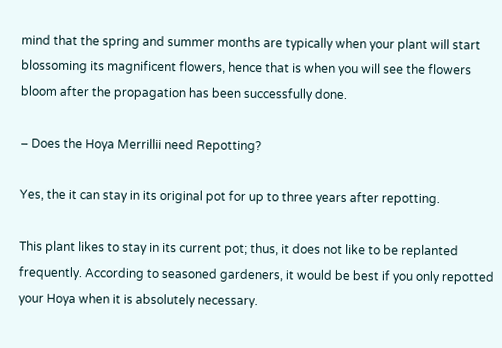mind that the spring and summer months are typically when your plant will start blossoming its magnificent flowers, hence that is when you will see the flowers bloom after the propagation has been successfully done.

– Does the Hoya Merrillii need Repotting?

Yes, the it can stay in its original pot for up to three years after repotting.

This plant likes to stay in its current pot; thus, it does not like to be replanted frequently. According to seasoned gardeners, it would be best if you only repotted your Hoya when it is absolutely necessary.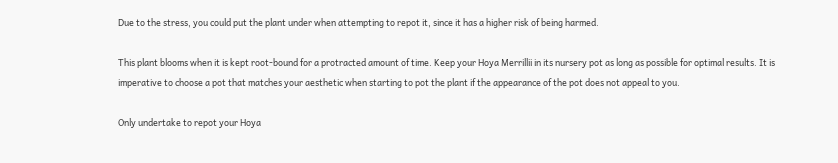Due to the stress, you could put the plant under when attempting to repot it, since it has a higher risk of being harmed.

This plant blooms when it is kept root-bound for a protracted amount of time. Keep your Hoya Merrillii in its nursery pot as long as possible for optimal results. It is imperative to choose a pot that matches your aesthetic when starting to pot the plant if the appearance of the pot does not appeal to you.

Only undertake to repot your Hoya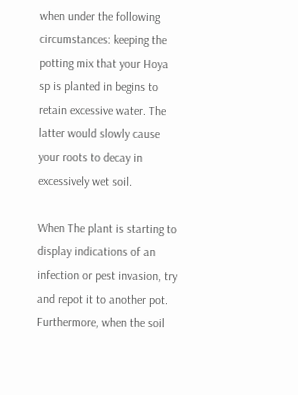when under the following circumstances: keeping the potting mix that your Hoya sp is planted in begins to retain excessive water. The latter would slowly cause your roots to decay in excessively wet soil.

When The plant is starting to display indications of an infection or pest invasion, try and repot it to another pot. Furthermore, when the soil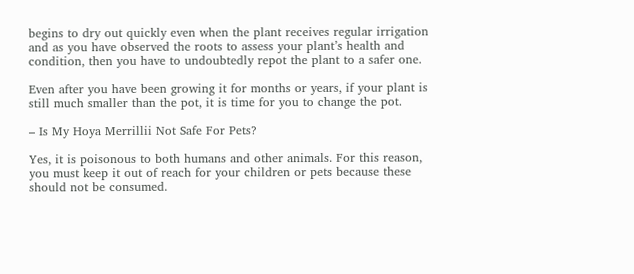begins to dry out quickly even when the plant receives regular irrigation and as you have observed the roots to assess your plant’s health and condition, then you have to undoubtedly repot the plant to a safer one.

Even after you have been growing it for months or years, if your plant is still much smaller than the pot, it is time for you to change the pot.

– Is My Hoya Merrillii Not Safe For Pets?

Yes, it is poisonous to both humans and other animals. For this reason, you must keep it out of reach for your children or pets because these should not be consumed.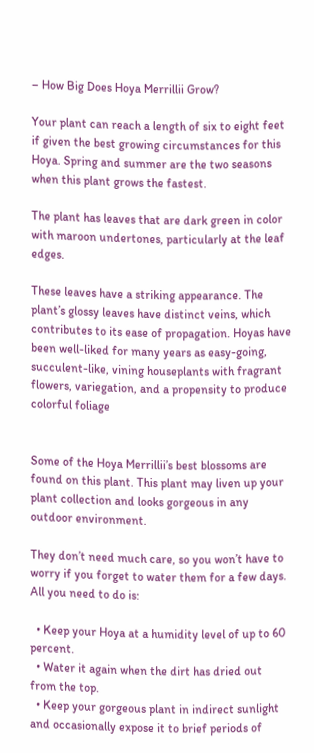– How Big Does Hoya Merrillii Grow?

Your plant can reach a length of six to eight feet if given the best growing circumstances for this Hoya. Spring and summer are the two seasons when this plant grows the fastest.

The plant has leaves that are dark green in color with maroon undertones, particularly at the leaf edges.

These leaves have a striking appearance. The plant’s glossy leaves have distinct veins, which contributes to its ease of propagation. Hoyas have been well-liked for many years as easy-going, succulent-like, vining houseplants with fragrant flowers, variegation, and a propensity to produce colorful foliage


Some of the Hoya Merrillii’s best blossoms are found on this plant. This plant may liven up your plant collection and looks gorgeous in any outdoor environment.

They don’t need much care, so you won’t have to worry if you forget to water them for a few days. All you need to do is:

  • Keep your Hoya at a humidity level of up to 60 percent.
  • Water it again when the dirt has dried out from the top.
  • Keep your gorgeous plant in indirect sunlight and occasionally expose it to brief periods of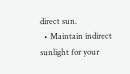direct sun.
  • Maintain indirect sunlight for your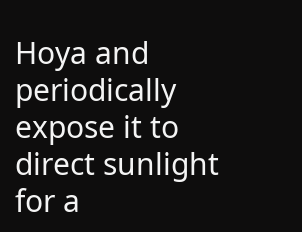Hoya and periodically expose it to direct sunlight for a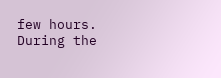few hours. During the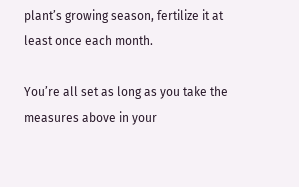plant’s growing season, fertilize it at least once each month.

You’re all set as long as you take the measures above in your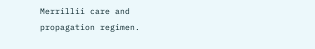Merrillii care and propagation regimen.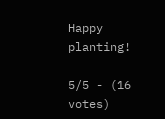Happy planting!

5/5 - (16 votes)